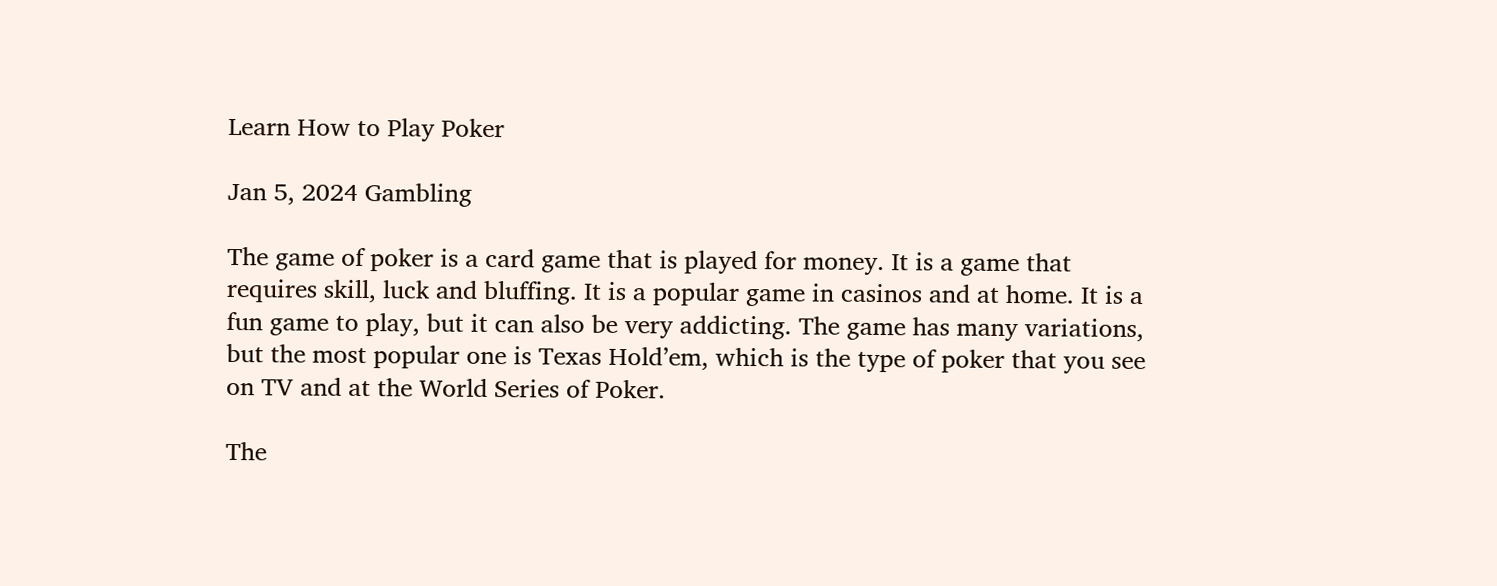Learn How to Play Poker

Jan 5, 2024 Gambling

The game of poker is a card game that is played for money. It is a game that requires skill, luck and bluffing. It is a popular game in casinos and at home. It is a fun game to play, but it can also be very addicting. The game has many variations, but the most popular one is Texas Hold’em, which is the type of poker that you see on TV and at the World Series of Poker.

The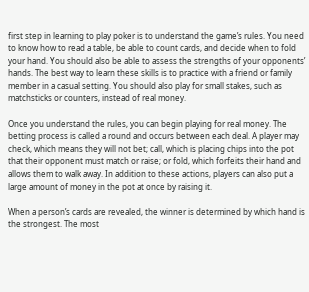first step in learning to play poker is to understand the game’s rules. You need to know how to read a table, be able to count cards, and decide when to fold your hand. You should also be able to assess the strengths of your opponents’ hands. The best way to learn these skills is to practice with a friend or family member in a casual setting. You should also play for small stakes, such as matchsticks or counters, instead of real money.

Once you understand the rules, you can begin playing for real money. The betting process is called a round and occurs between each deal. A player may check, which means they will not bet; call, which is placing chips into the pot that their opponent must match or raise; or fold, which forfeits their hand and allows them to walk away. In addition to these actions, players can also put a large amount of money in the pot at once by raising it.

When a person’s cards are revealed, the winner is determined by which hand is the strongest. The most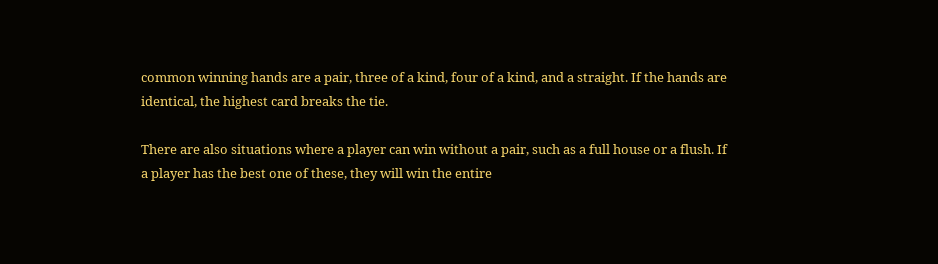common winning hands are a pair, three of a kind, four of a kind, and a straight. If the hands are identical, the highest card breaks the tie.

There are also situations where a player can win without a pair, such as a full house or a flush. If a player has the best one of these, they will win the entire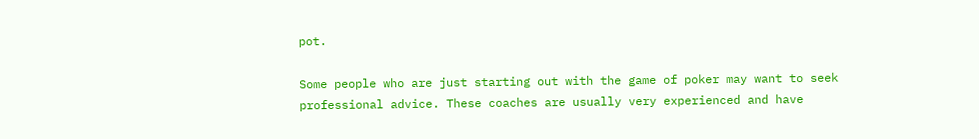pot.

Some people who are just starting out with the game of poker may want to seek professional advice. These coaches are usually very experienced and have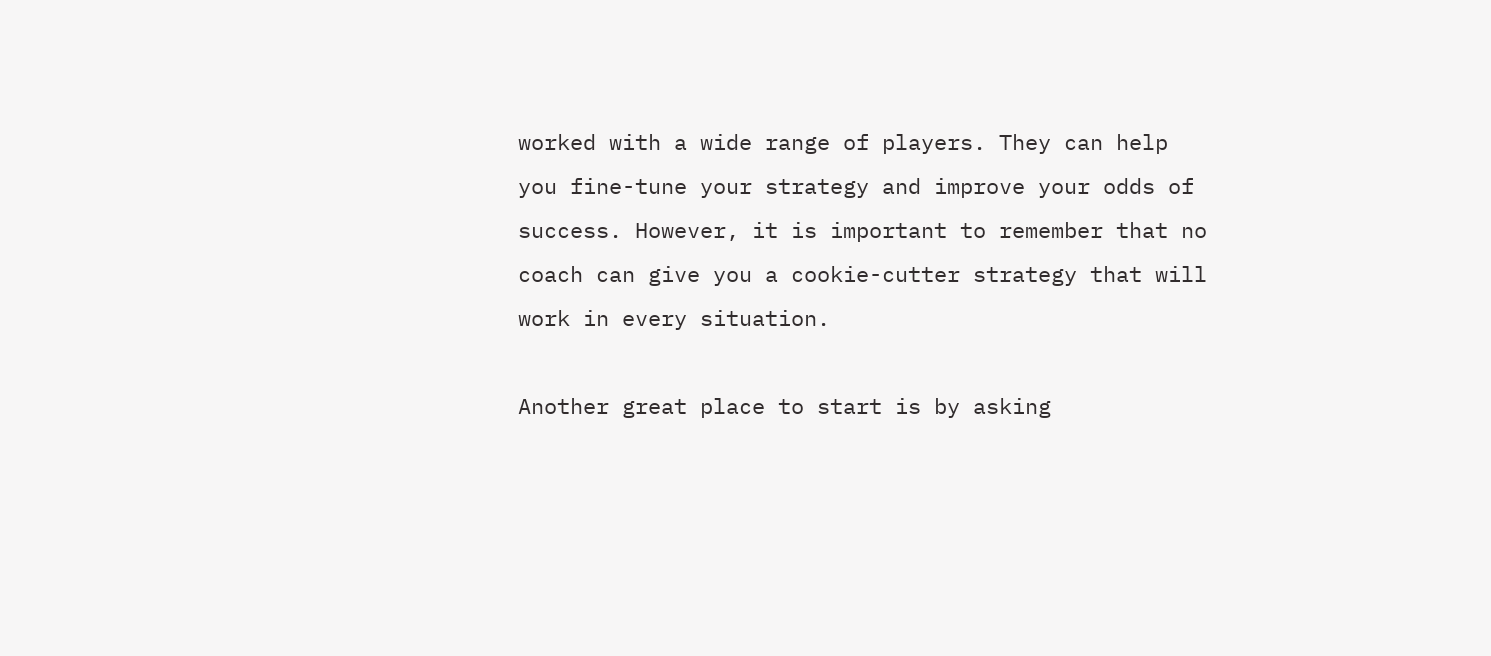worked with a wide range of players. They can help you fine-tune your strategy and improve your odds of success. However, it is important to remember that no coach can give you a cookie-cutter strategy that will work in every situation.

Another great place to start is by asking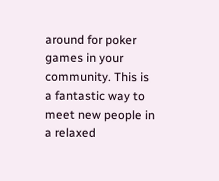around for poker games in your community. This is a fantastic way to meet new people in a relaxed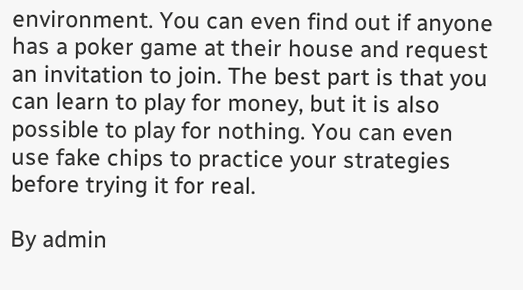environment. You can even find out if anyone has a poker game at their house and request an invitation to join. The best part is that you can learn to play for money, but it is also possible to play for nothing. You can even use fake chips to practice your strategies before trying it for real.

By admin